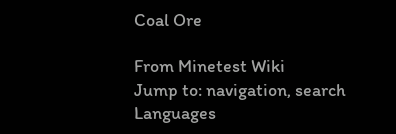Coal Ore

From Minetest Wiki
Jump to: navigation, search
Languages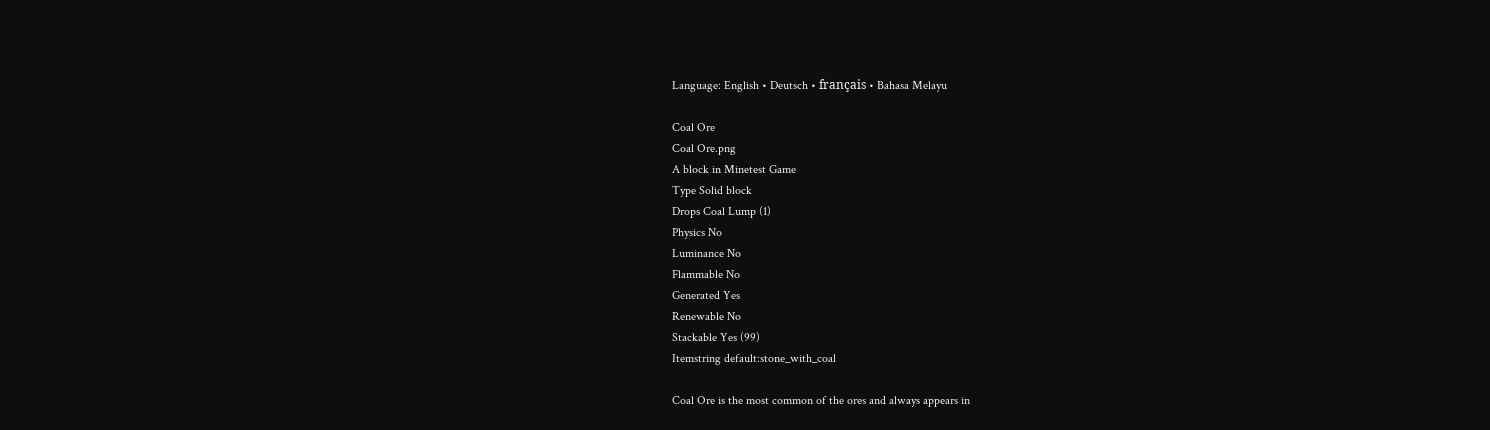Language: English • Deutsch • français • Bahasa Melayu

Coal Ore
Coal Ore.png
A block in Minetest Game
Type Solid block
Drops Coal Lump (1)
Physics No
Luminance No
Flammable No
Generated Yes
Renewable No
Stackable Yes (99)
Itemstring default:stone_with_coal

Coal Ore is the most common of the ores and always appears in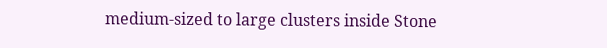medium-sized to large clusters inside Stone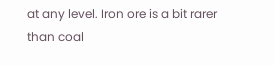at any level. Iron ore is a bit rarer than coal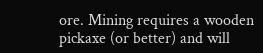ore. Mining requires a wooden pickaxe (or better) and will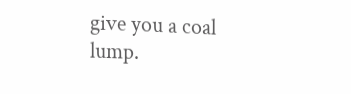give you a coal lump.